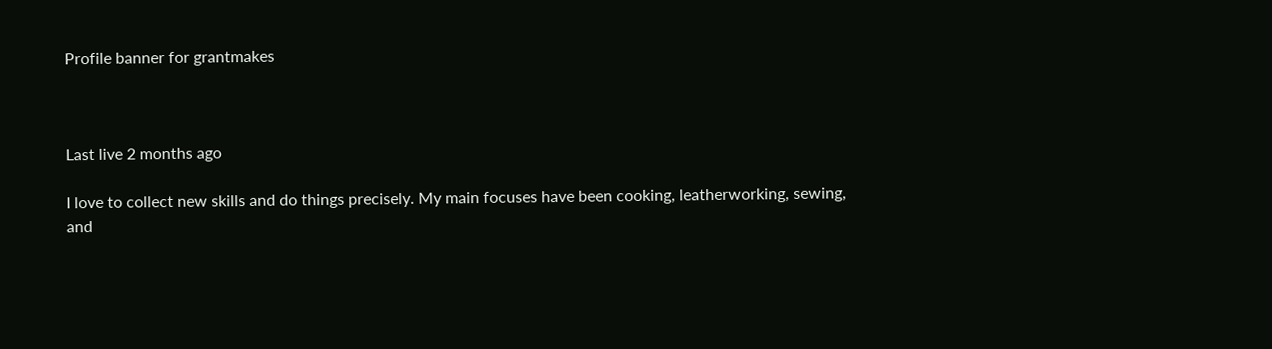Profile banner for grantmakes



Last live 2 months ago

I love to collect new skills and do things precisely. My main focuses have been cooking, leatherworking, sewing, and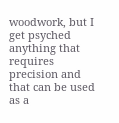woodwork, but I get psyched anything that requires precision and that can be used as a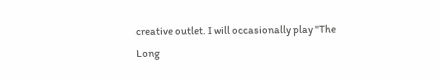creative outlet. I will occasionally play "The Long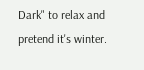Dark" to relax and pretend it's winter.